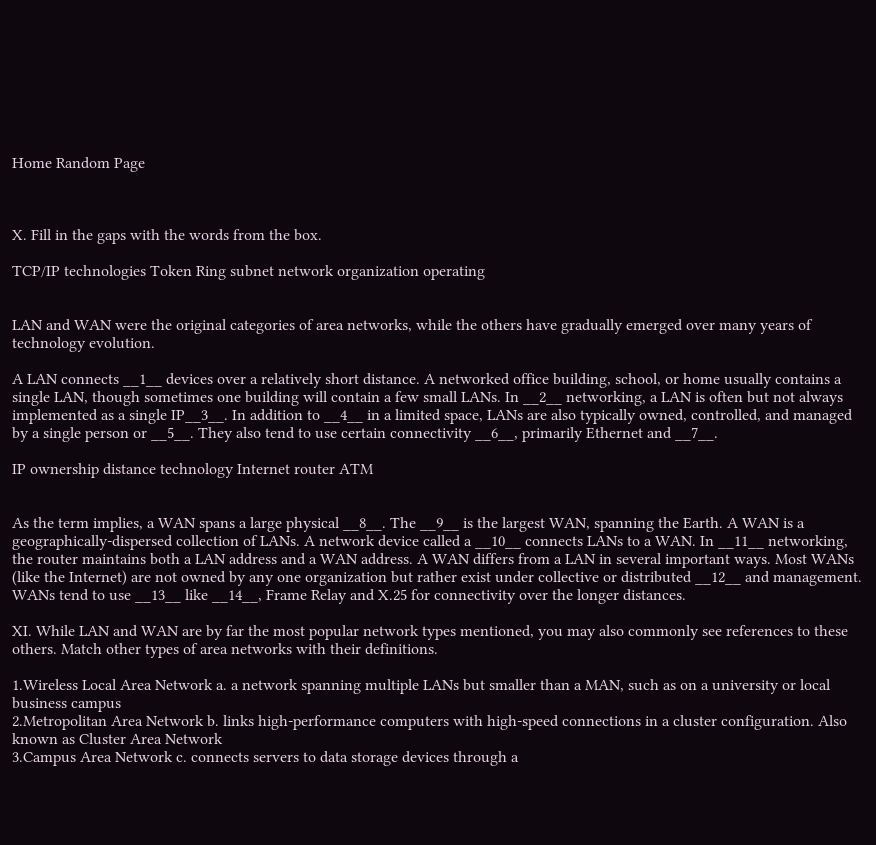Home Random Page



X. Fill in the gaps with the words from the box.

TCP/IP technologies Token Ring subnet network organization operating


LAN and WAN were the original categories of area networks, while the others have gradually emerged over many years of technology evolution.

A LAN connects __1__ devices over a relatively short distance. A networked office building, school, or home usually contains a single LAN, though sometimes one building will contain a few small LANs. In __2__ networking, a LAN is often but not always implemented as a single IP__3__. In addition to __4__ in a limited space, LANs are also typically owned, controlled, and managed by a single person or __5__. They also tend to use certain connectivity __6__, primarily Ethernet and __7__.

IP ownership distance technology Internet router ATM


As the term implies, a WAN spans a large physical __8__. The __9__ is the largest WAN, spanning the Earth. A WAN is a geographically-dispersed collection of LANs. A network device called a __10__ connects LANs to a WAN. In __11__ networking, the router maintains both a LAN address and a WAN address. A WAN differs from a LAN in several important ways. Most WANs (like the Internet) are not owned by any one organization but rather exist under collective or distributed __12__ and management. WANs tend to use __13__ like __14__, Frame Relay and X.25 for connectivity over the longer distances.

XI. While LAN and WAN are by far the most popular network types mentioned, you may also commonly see references to these others. Match other types of area networks with their definitions.

1.Wireless Local Area Network a. a network spanning multiple LANs but smaller than a MAN, such as on a university or local business campus
2.Metropolitan Area Network b. links high-performance computers with high-speed connections in a cluster configuration. Also known as Cluster Area Network
3.Campus Area Network c. connects servers to data storage devices through a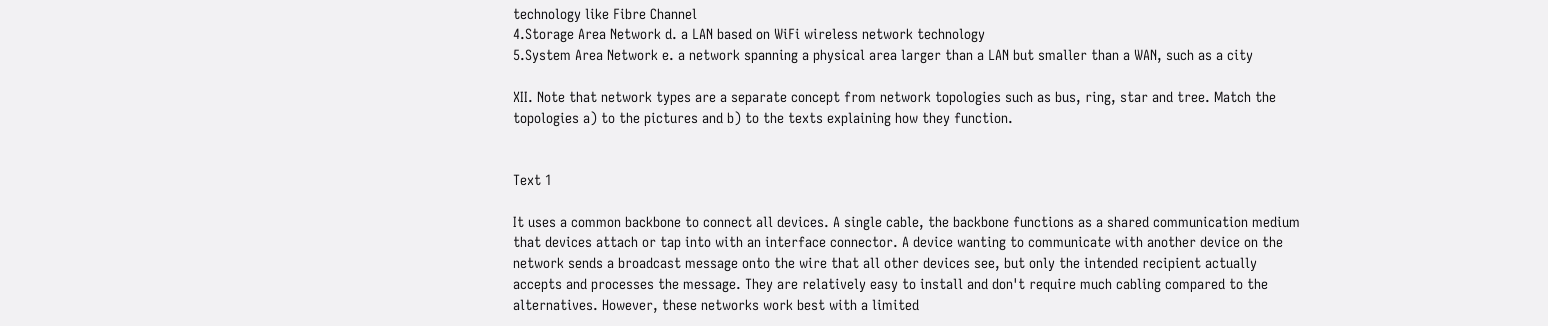technology like Fibre Channel
4.Storage Area Network d. a LAN based on WiFi wireless network technology
5.System Area Network e. a network spanning a physical area larger than a LAN but smaller than a WAN, such as a city

XII. Note that network types are a separate concept from network topologies such as bus, ring, star and tree. Match the topologies a) to the pictures and b) to the texts explaining how they function.


Text 1

It uses a common backbone to connect all devices. A single cable, the backbone functions as a shared communication medium that devices attach or tap into with an interface connector. A device wanting to communicate with another device on the network sends a broadcast message onto the wire that all other devices see, but only the intended recipient actually accepts and processes the message. They are relatively easy to install and don't require much cabling compared to the alternatives. However, these networks work best with a limited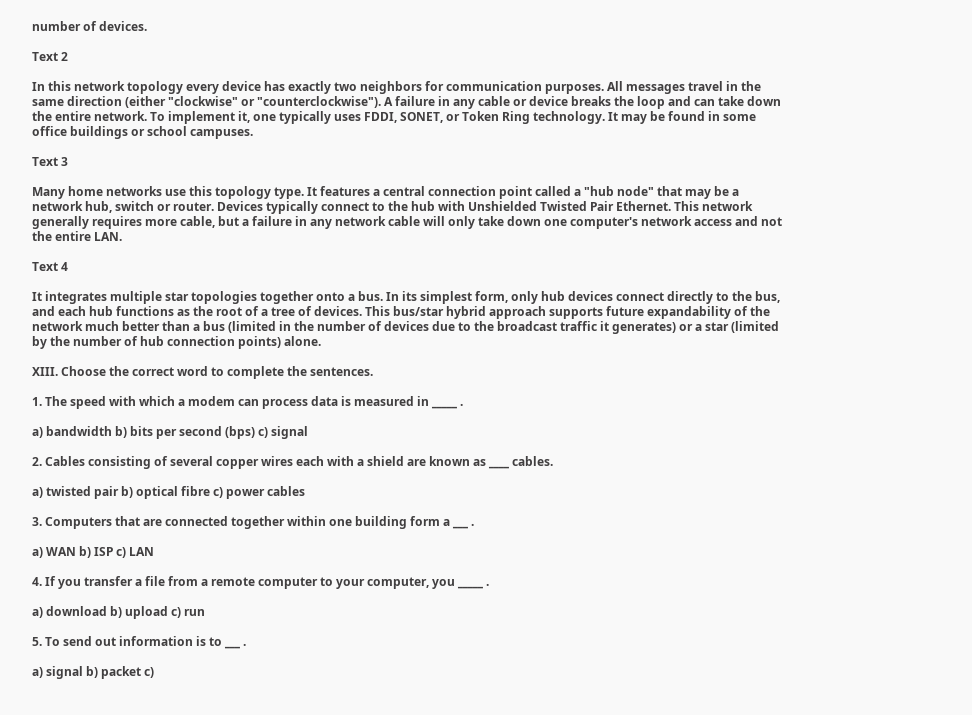number of devices.

Text 2

In this network topology every device has exactly two neighbors for communication purposes. All messages travel in the same direction (either "clockwise" or "counterclockwise"). A failure in any cable or device breaks the loop and can take down the entire network. To implement it, one typically uses FDDI, SONET, or Token Ring technology. It may be found in some office buildings or school campuses.

Text 3

Many home networks use this topology type. It features a central connection point called a "hub node" that may be a network hub, switch or router. Devices typically connect to the hub with Unshielded Twisted Pair Ethernet. This network generally requires more cable, but a failure in any network cable will only take down one computer's network access and not the entire LAN.

Text 4

It integrates multiple star topologies together onto a bus. In its simplest form, only hub devices connect directly to the bus, and each hub functions as the root of a tree of devices. This bus/star hybrid approach supports future expandability of the network much better than a bus (limited in the number of devices due to the broadcast traffic it generates) or a star (limited by the number of hub connection points) alone.

XIII. Choose the correct word to complete the sentences.

1. The speed with which a modem can process data is measured in _____ .

a) bandwidth b) bits per second (bps) c) signal

2. Cables consisting of several copper wires each with a shield are known as ____ cables.

a) twisted pair b) optical fibre c) power cables

3. Computers that are connected together within one building form a ___ .

a) WAN b) ISP c) LAN

4. If you transfer a file from a remote computer to your computer, you _____ .

a) download b) upload c) run

5. To send out information is to ___ .

a) signal b) packet c)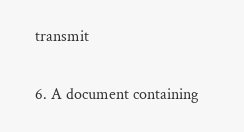transmit

6. A document containing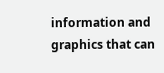information and graphics that can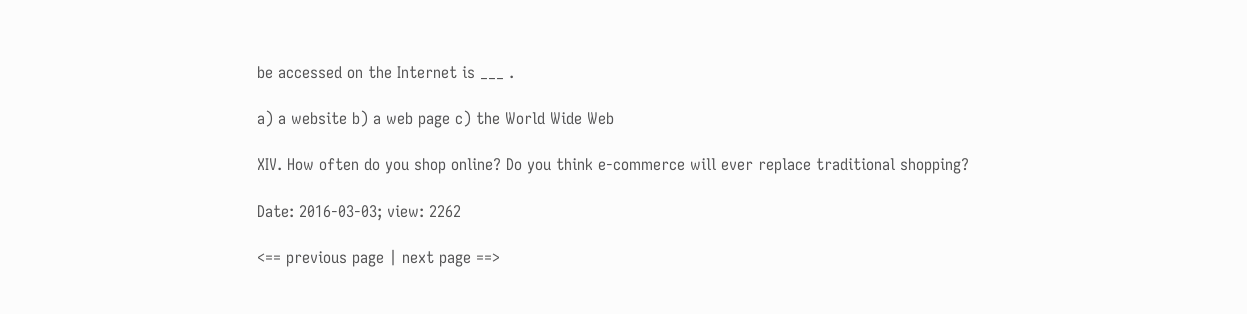be accessed on the Internet is ___ .

a) a website b) a web page c) the World Wide Web

XIV. How often do you shop online? Do you think e-commerce will ever replace traditional shopping?

Date: 2016-03-03; view: 2262

<== previous page | next page ==>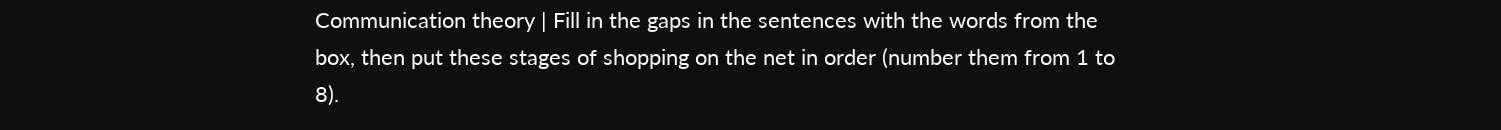Communication theory | Fill in the gaps in the sentences with the words from the box, then put these stages of shopping on the net in order (number them from 1 to 8).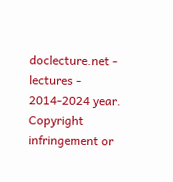doclecture.net - lectures - 2014-2024 year. Copyright infringement or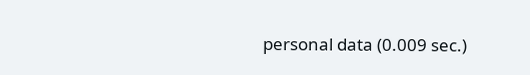personal data (0.009 sec.)